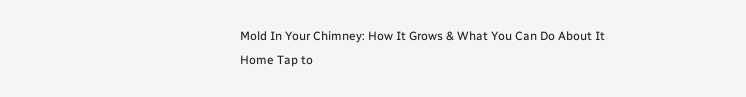Mold In Your Chimney: How It Grows & What You Can Do About It
Home Tap to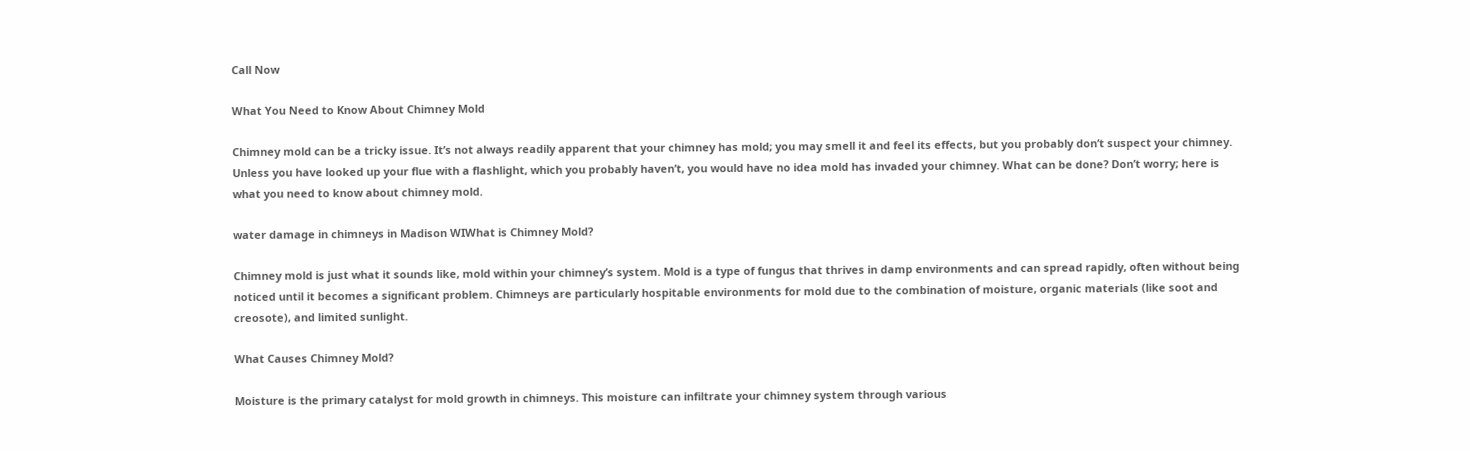Call Now

What You Need to Know About Chimney Mold

Chimney mold can be a tricky issue. It’s not always readily apparent that your chimney has mold; you may smell it and feel its effects, but you probably don’t suspect your chimney. Unless you have looked up your flue with a flashlight, which you probably haven’t, you would have no idea mold has invaded your chimney. What can be done? Don’t worry; here is what you need to know about chimney mold.

water damage in chimneys in Madison WIWhat is Chimney Mold?

Chimney mold is just what it sounds like, mold within your chimney’s system. Mold is a type of fungus that thrives in damp environments and can spread rapidly, often without being noticed until it becomes a significant problem. Chimneys are particularly hospitable environments for mold due to the combination of moisture, organic materials (like soot and creosote), and limited sunlight.

What Causes Chimney Mold?

Moisture is the primary catalyst for mold growth in chimneys. This moisture can infiltrate your chimney system through various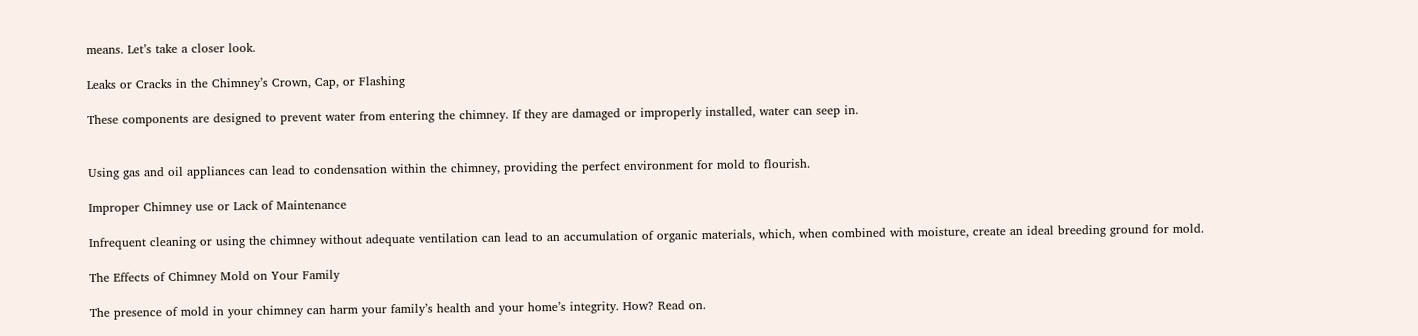means. Let’s take a closer look.

Leaks or Cracks in the Chimney’s Crown, Cap, or Flashing

These components are designed to prevent water from entering the chimney. If they are damaged or improperly installed, water can seep in.


Using gas and oil appliances can lead to condensation within the chimney, providing the perfect environment for mold to flourish.

Improper Chimney use or Lack of Maintenance

Infrequent cleaning or using the chimney without adequate ventilation can lead to an accumulation of organic materials, which, when combined with moisture, create an ideal breeding ground for mold.

The Effects of Chimney Mold on Your Family

The presence of mold in your chimney can harm your family’s health and your home’s integrity. How? Read on.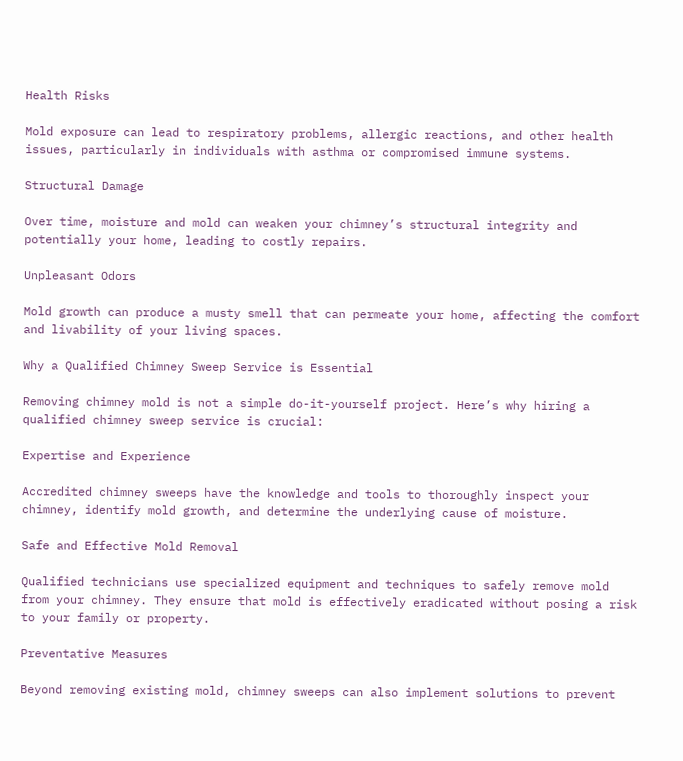Health Risks

Mold exposure can lead to respiratory problems, allergic reactions, and other health issues, particularly in individuals with asthma or compromised immune systems.

Structural Damage

Over time, moisture and mold can weaken your chimney’s structural integrity and potentially your home, leading to costly repairs.

Unpleasant Odors

Mold growth can produce a musty smell that can permeate your home, affecting the comfort and livability of your living spaces.

Why a Qualified Chimney Sweep Service is Essential

Removing chimney mold is not a simple do-it-yourself project. Here’s why hiring a qualified chimney sweep service is crucial:

Expertise and Experience

Accredited chimney sweeps have the knowledge and tools to thoroughly inspect your chimney, identify mold growth, and determine the underlying cause of moisture.

Safe and Effective Mold Removal

Qualified technicians use specialized equipment and techniques to safely remove mold from your chimney. They ensure that mold is effectively eradicated without posing a risk to your family or property.

Preventative Measures

Beyond removing existing mold, chimney sweeps can also implement solutions to prevent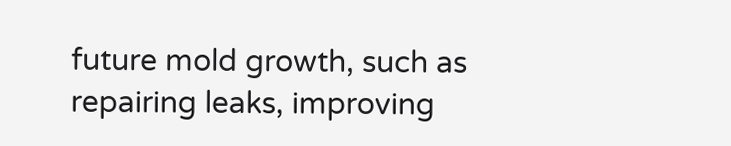future mold growth, such as repairing leaks, improving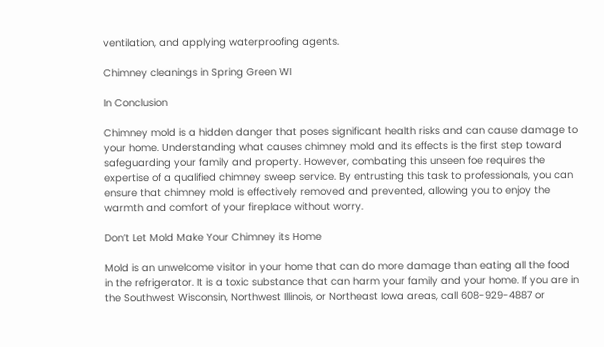ventilation, and applying waterproofing agents.

Chimney cleanings in Spring Green WI

In Conclusion

Chimney mold is a hidden danger that poses significant health risks and can cause damage to your home. Understanding what causes chimney mold and its effects is the first step toward safeguarding your family and property. However, combating this unseen foe requires the expertise of a qualified chimney sweep service. By entrusting this task to professionals, you can ensure that chimney mold is effectively removed and prevented, allowing you to enjoy the warmth and comfort of your fireplace without worry.

Don’t Let Mold Make Your Chimney its Home

Mold is an unwelcome visitor in your home that can do more damage than eating all the food in the refrigerator. It is a toxic substance that can harm your family and your home. If you are in the Southwest Wisconsin, Northwest Illinois, or Northeast Iowa areas, call 608-929-4887 or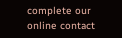complete our online contact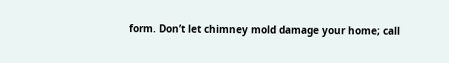form. Don’t let chimney mold damage your home; call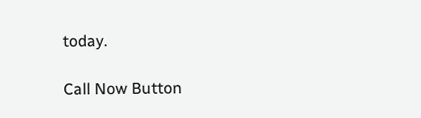today.

Call Now Button